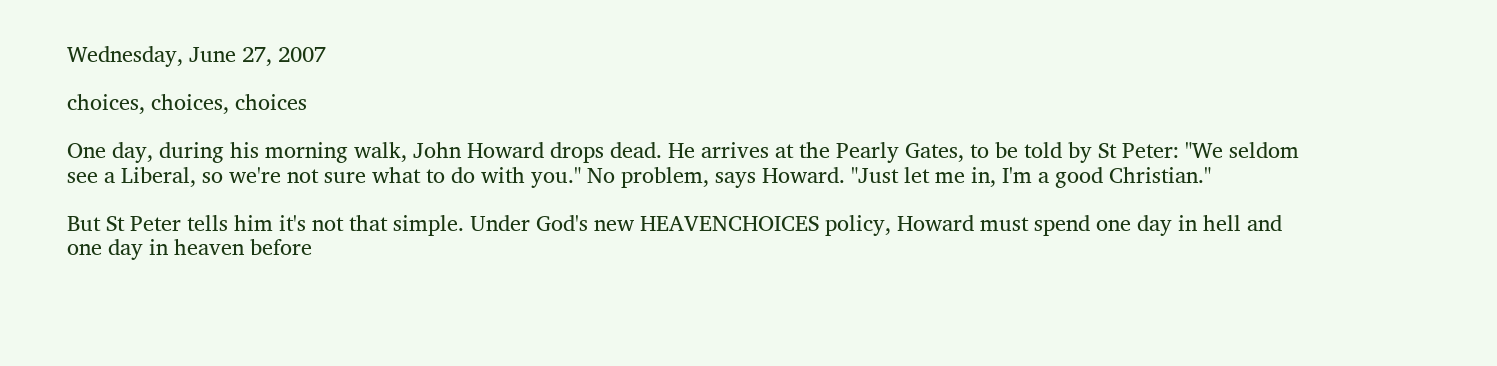Wednesday, June 27, 2007

choices, choices, choices

One day, during his morning walk, John Howard drops dead. He arrives at the Pearly Gates, to be told by St Peter: "We seldom see a Liberal, so we're not sure what to do with you." No problem, says Howard. "Just let me in, I'm a good Christian."

But St Peter tells him it's not that simple. Under God's new HEAVENCHOICES policy, Howard must spend one day in hell and one day in heaven before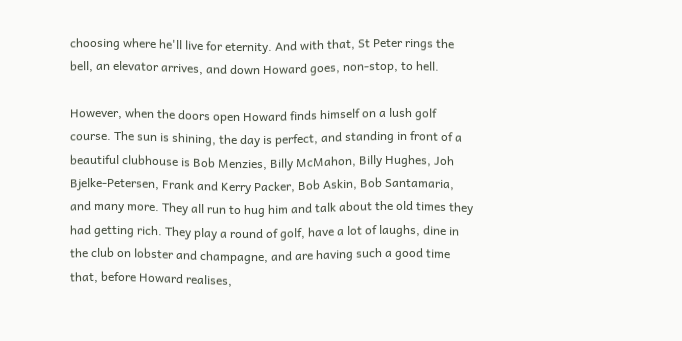choosing where he'll live for eternity. And with that, St Peter rings the bell, an elevator arrives, and down Howard goes, non-stop, to hell.

However, when the doors open Howard finds himself on a lush golf course. The sun is shining, the day is perfect, and standing in front of a beautiful clubhouse is Bob Menzies, Billy McMahon, Billy Hughes, Joh Bjelke-Petersen, Frank and Kerry Packer, Bob Askin, Bob Santamaria, and many more. They all run to hug him and talk about the old times they had getting rich. They play a round of golf, have a lot of laughs, dine in the club on lobster and champagne, and are having such a good time that, before Howard realises,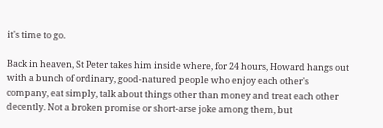it's time to go.

Back in heaven, St Peter takes him inside where, for 24 hours, Howard hangs out with a bunch of ordinary, good-natured people who enjoy each other's company, eat simply, talk about things other than money and treat each other decently. Not a broken promise or short-arse joke among them, but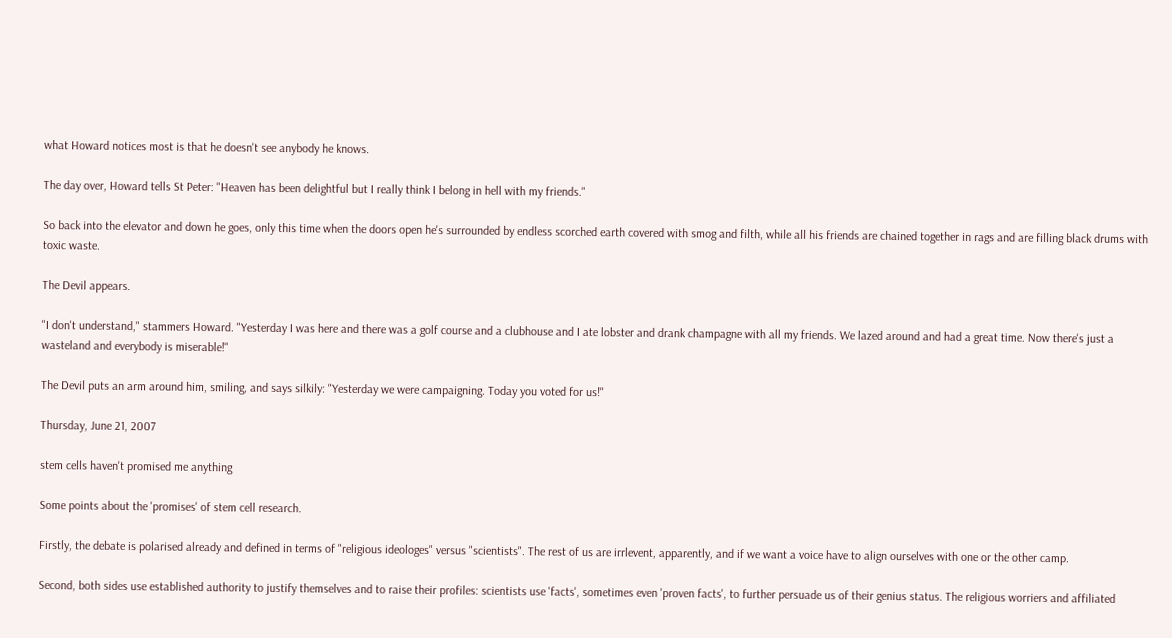what Howard notices most is that he doesn't see anybody he knows.

The day over, Howard tells St Peter: "Heaven has been delightful but I really think I belong in hell with my friends."

So back into the elevator and down he goes, only this time when the doors open he's surrounded by endless scorched earth covered with smog and filth, while all his friends are chained together in rags and are filling black drums with toxic waste.

The Devil appears.

"I don't understand," stammers Howard. "Yesterday I was here and there was a golf course and a clubhouse and I ate lobster and drank champagne with all my friends. We lazed around and had a great time. Now there's just a wasteland and everybody is miserable!"

The Devil puts an arm around him, smiling, and says silkily: "Yesterday we were campaigning. Today you voted for us!"

Thursday, June 21, 2007

stem cells haven't promised me anything

Some points about the 'promises' of stem cell research.

Firstly, the debate is polarised already and defined in terms of "religious ideologes" versus "scientists". The rest of us are irrlevent, apparently, and if we want a voice have to align ourselves with one or the other camp.

Second, both sides use established authority to justify themselves and to raise their profiles: scientists use 'facts', sometimes even 'proven facts', to further persuade us of their genius status. The religious worriers and affiliated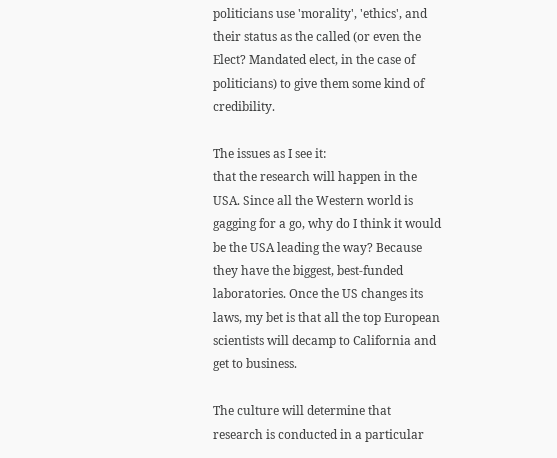politicians use 'morality', 'ethics', and their status as the called (or even the Elect? Mandated elect, in the case of politicians) to give them some kind of credibility.

The issues as I see it:
that the research will happen in the USA. Since all the Western world is gagging for a go, why do I think it would be the USA leading the way? Because they have the biggest, best-funded laboratories. Once the US changes its laws, my bet is that all the top European scientists will decamp to California and get to business.

The culture will determine that research is conducted in a particular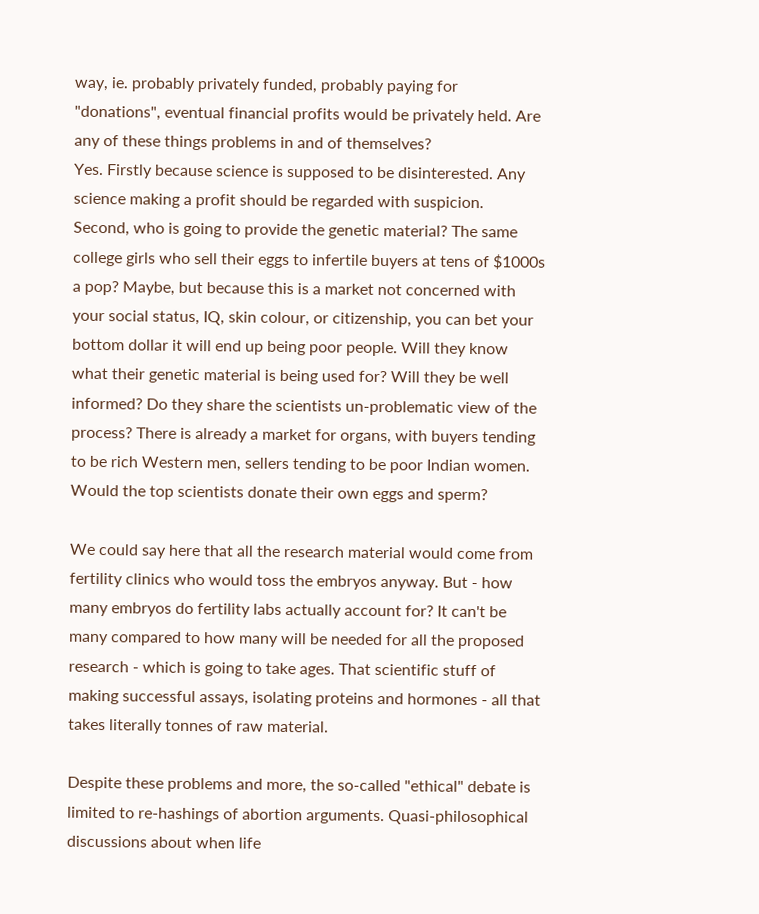way, ie. probably privately funded, probably paying for "donations", eventual financial profits would be privately held. Are any of these things problems in and of themselves?
Yes. Firstly because science is supposed to be disinterested. Any science making a profit should be regarded with suspicion.
Second, who is going to provide the genetic material? The same college girls who sell their eggs to infertile buyers at tens of $1000s a pop? Maybe, but because this is a market not concerned with your social status, IQ, skin colour, or citizenship, you can bet your bottom dollar it will end up being poor people. Will they know what their genetic material is being used for? Will they be well informed? Do they share the scientists un-problematic view of the process? There is already a market for organs, with buyers tending to be rich Western men, sellers tending to be poor Indian women.
Would the top scientists donate their own eggs and sperm?

We could say here that all the research material would come from fertility clinics who would toss the embryos anyway. But - how many embryos do fertility labs actually account for? It can't be many compared to how many will be needed for all the proposed research - which is going to take ages. That scientific stuff of making successful assays, isolating proteins and hormones - all that takes literally tonnes of raw material.

Despite these problems and more, the so-called "ethical" debate is limited to re-hashings of abortion arguments. Quasi-philosophical discussions about when life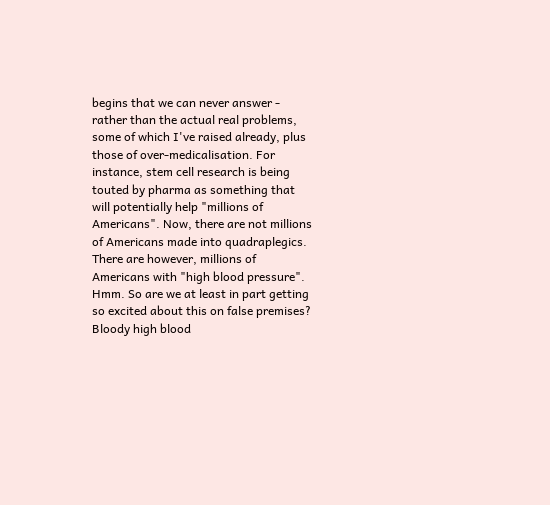begins that we can never answer - rather than the actual real problems, some of which I've raised already, plus those of over-medicalisation. For instance, stem cell research is being touted by pharma as something that will potentially help "millions of Americans". Now, there are not millions of Americans made into quadraplegics. There are however, millions of Americans with "high blood pressure". Hmm. So are we at least in part getting so excited about this on false premises? Bloody high blood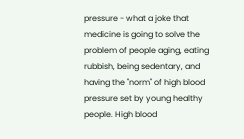pressure - what a joke that medicine is going to solve the problem of people aging, eating rubbish, being sedentary, and having the "norm" of high blood pressure set by young healthy people. High blood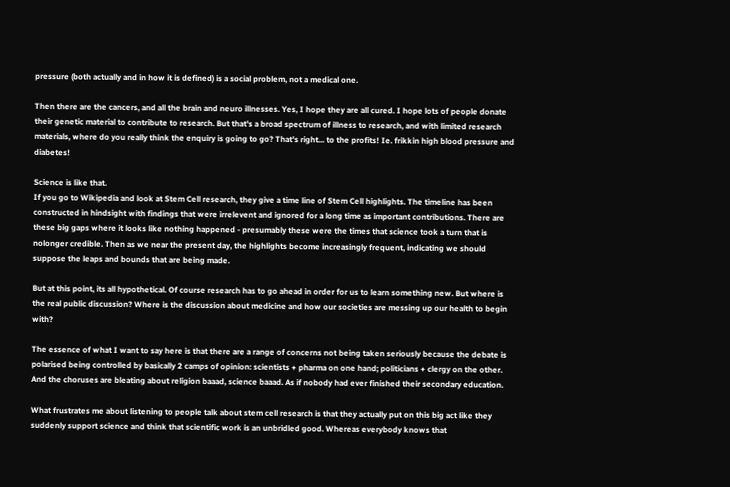pressure (both actually and in how it is defined) is a social problem, not a medical one.

Then there are the cancers, and all the brain and neuro illnesses. Yes, I hope they are all cured. I hope lots of people donate their genetic material to contribute to research. But that's a broad spectrum of illness to research, and with limited research materials, where do you really think the enquiry is going to go? That's right... to the profits! Ie. frikkin high blood pressure and diabetes!

Science is like that.
If you go to Wikipedia and look at Stem Cell research, they give a time line of Stem Cell highlights. The timeline has been constructed in hindsight with findings that were irrelevent and ignored for a long time as important contributions. There are these big gaps where it looks like nothing happened - presumably these were the times that science took a turn that is nolonger credible. Then as we near the present day, the highlights become increasingly frequent, indicating we should suppose the leaps and bounds that are being made.

But at this point, its all hypothetical. Of course research has to go ahead in order for us to learn something new. But where is the real public discussion? Where is the discussion about medicine and how our societies are messing up our health to begin with?

The essence of what I want to say here is that there are a range of concerns not being taken seriously because the debate is polarised being controlled by basically 2 camps of opinion: scientists + pharma on one hand; politicians + clergy on the other.
And the choruses are bleating about religion baaad, science baaad. As if nobody had ever finished their secondary education.

What frustrates me about listening to people talk about stem cell research is that they actually put on this big act like they suddenly support science and think that scientific work is an unbridled good. Whereas everybody knows that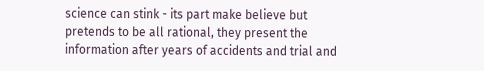science can stink - its part make believe but pretends to be all rational, they present the information after years of accidents and trial and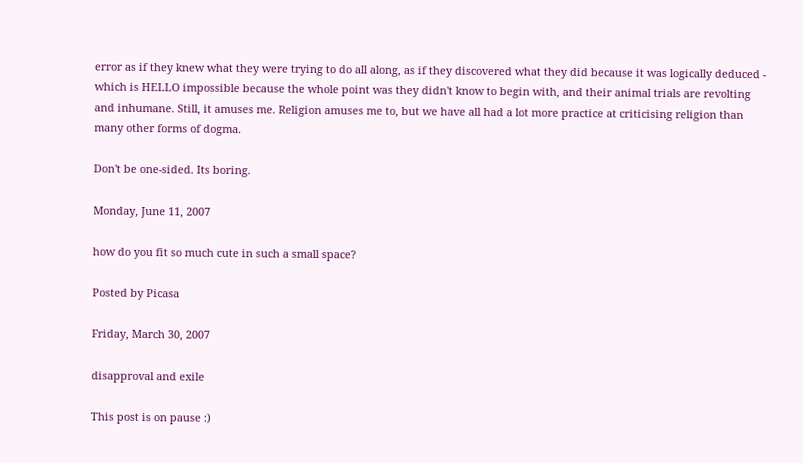error as if they knew what they were trying to do all along, as if they discovered what they did because it was logically deduced - which is HELLO impossible because the whole point was they didn't know to begin with, and their animal trials are revolting and inhumane. Still, it amuses me. Religion amuses me to, but we have all had a lot more practice at criticising religion than many other forms of dogma.

Don't be one-sided. Its boring.

Monday, June 11, 2007

how do you fit so much cute in such a small space?

Posted by Picasa

Friday, March 30, 2007

disapproval and exile

This post is on pause :)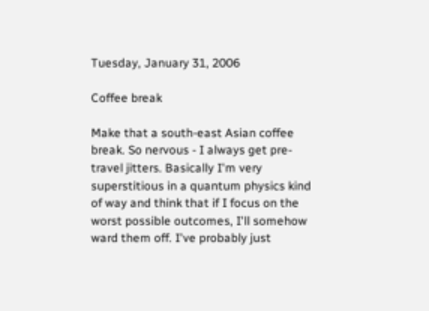Tuesday, January 31, 2006

Coffee break

Make that a south-east Asian coffee break. So nervous - I always get pre-travel jitters. Basically I'm very superstitious in a quantum physics kind of way and think that if I focus on the worst possible outcomes, I'll somehow ward them off. I've probably just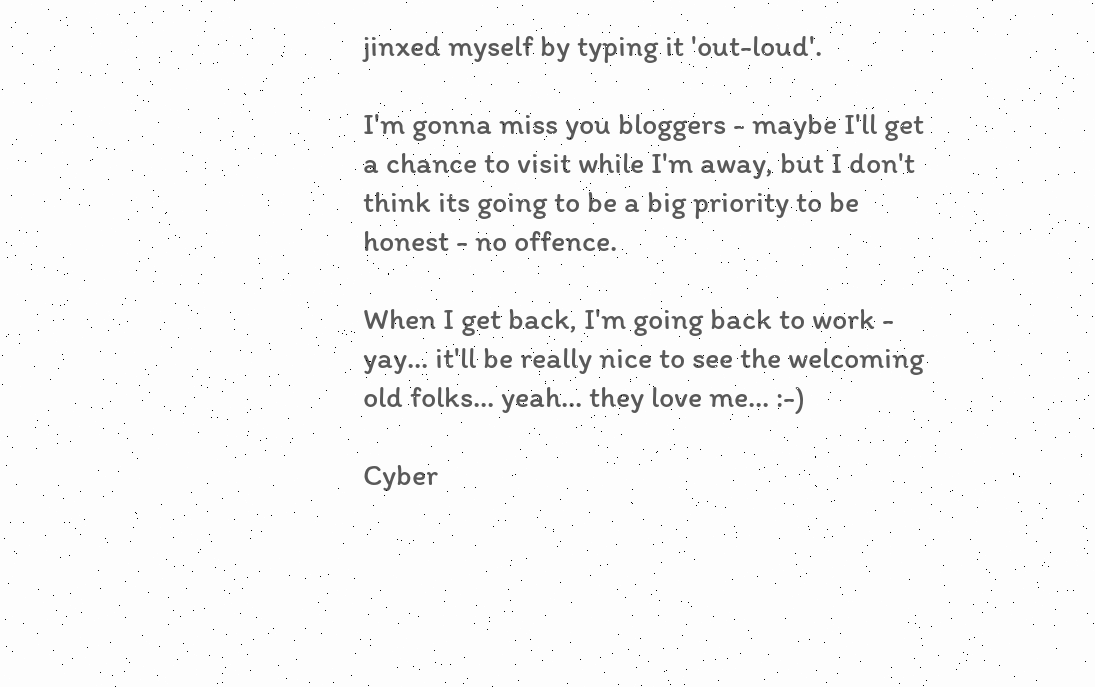jinxed myself by typing it 'out-loud'.

I'm gonna miss you bloggers - maybe I'll get a chance to visit while I'm away, but I don't think its going to be a big priority to be honest - no offence.

When I get back, I'm going back to work - yay... it'll be really nice to see the welcoming old folks... yeah... they love me... :-)

Cyber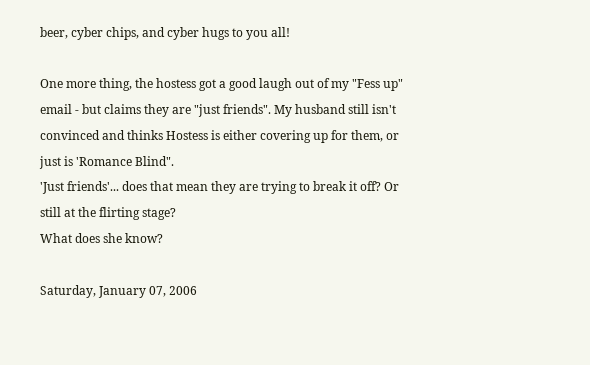beer, cyber chips, and cyber hugs to you all!

One more thing, the hostess got a good laugh out of my "Fess up" email - but claims they are "just friends". My husband still isn't convinced and thinks Hostess is either covering up for them, or just is 'Romance Blind".
'Just friends'... does that mean they are trying to break it off? Or still at the flirting stage?
What does she know?

Saturday, January 07, 2006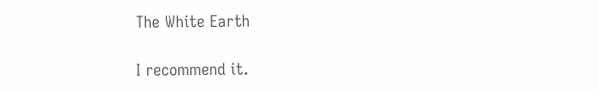The White Earth

I recommend it.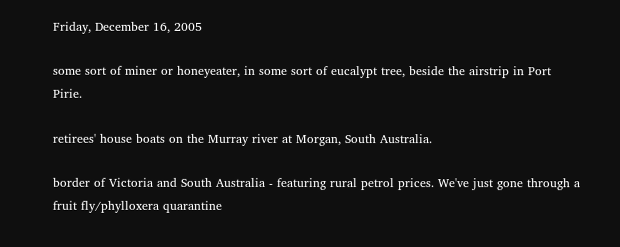Friday, December 16, 2005

some sort of miner or honeyeater, in some sort of eucalypt tree, beside the airstrip in Port Pirie.

retirees' house boats on the Murray river at Morgan, South Australia.

border of Victoria and South Australia - featuring rural petrol prices. We've just gone through a fruit fly/phylloxera quarantine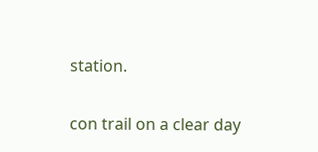station.

con trail on a clear day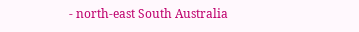- north-east South Australia